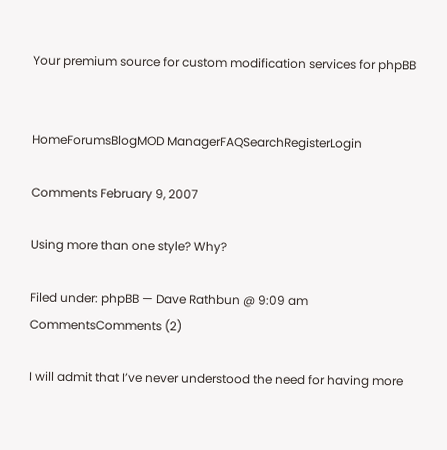Your premium source for custom modification services for phpBB


HomeForumsBlogMOD ManagerFAQSearchRegisterLogin

Comments February 9, 2007

Using more than one style? Why?

Filed under: phpBB — Dave Rathbun @ 9:09 am CommentsComments (2)

I will admit that I’ve never understood the need for having more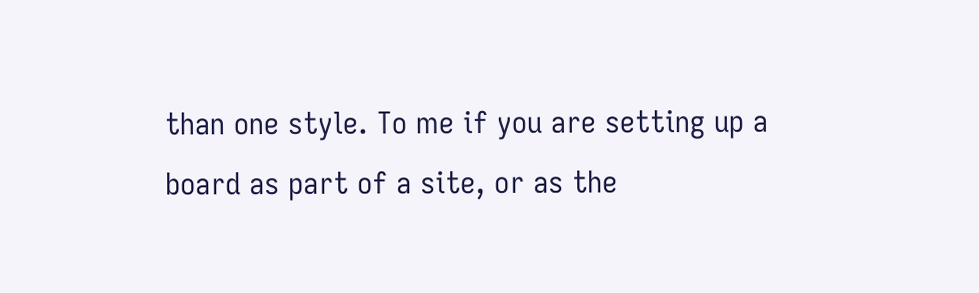than one style. To me if you are setting up a board as part of a site, or as the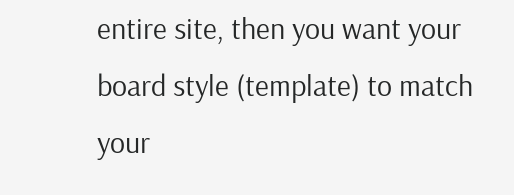entire site, then you want your board style (template) to match your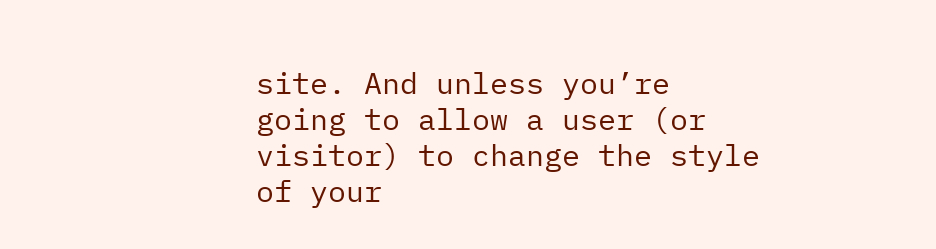site. And unless you’re going to allow a user (or visitor) to change the style of your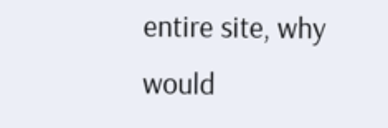entire site, why would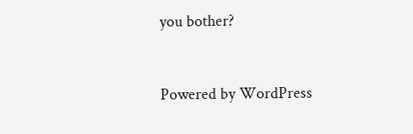you bother?


Powered by WordPress